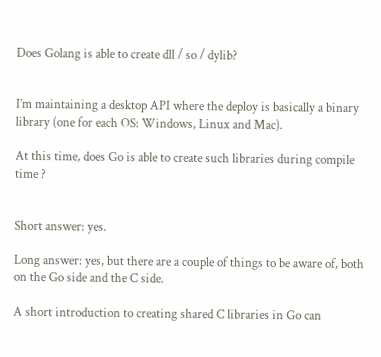Does Golang is able to create dll / so / dylib?


I’m maintaining a desktop API where the deploy is basically a binary library (one for each OS: Windows, Linux and Mac).

At this time, does Go is able to create such libraries during compile time ?


Short answer: yes.

Long answer: yes, but there are a couple of things to be aware of, both on the Go side and the C side.

A short introduction to creating shared C libraries in Go can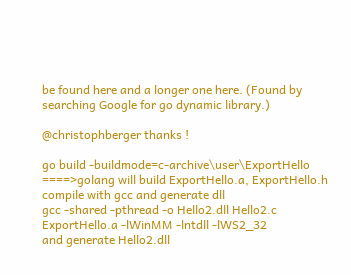be found here and a longer one here. (Found by searching Google for go dynamic library.)

@christophberger thanks !

go build -buildmode=c-archive\user\ExportHello
====>golang will build ExportHello.a, ExportHello.h
compile with gcc and generate dll
gcc -shared -pthread -o Hello2.dll Hello2.c ExportHello.a -lWinMM -lntdll -lWS2_32
and generate Hello2.dll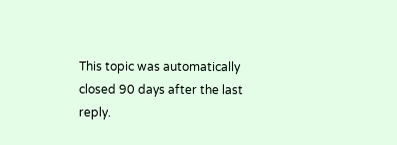This topic was automatically closed 90 days after the last reply.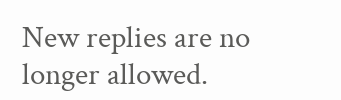New replies are no longer allowed.